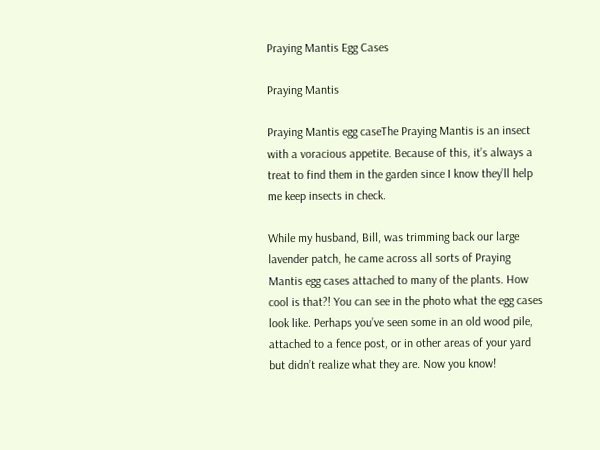Praying Mantis Egg Cases

Praying Mantis

Praying Mantis egg caseThe Praying Mantis is an insect with a voracious appetite. Because of this, it’s always a treat to find them in the garden since I know they’ll help me keep insects in check.

While my husband, Bill, was trimming back our large lavender patch, he came across all sorts of Praying Mantis egg cases attached to many of the plants. How cool is that?! You can see in the photo what the egg cases look like. Perhaps you’ve seen some in an old wood pile, attached to a fence post, or in other areas of your yard but didn’t realize what they are. Now you know!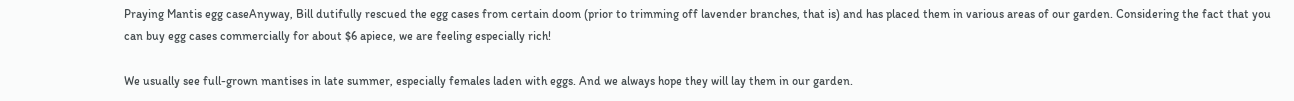Praying Mantis egg caseAnyway, Bill dutifully rescued the egg cases from certain doom (prior to trimming off lavender branches, that is) and has placed them in various areas of our garden. Considering the fact that you can buy egg cases commercially for about $6 apiece, we are feeling especially rich!

We usually see full-grown mantises in late summer, especially females laden with eggs. And we always hope they will lay them in our garden.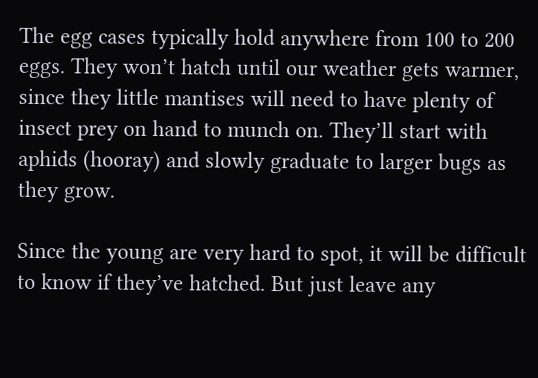The egg cases typically hold anywhere from 100 to 200 eggs. They won’t hatch until our weather gets warmer, since they little mantises will need to have plenty of insect prey on hand to munch on. They’ll start with aphids (hooray) and slowly graduate to larger bugs as they grow.

Since the young are very hard to spot, it will be difficult to know if they’ve hatched. But just leave any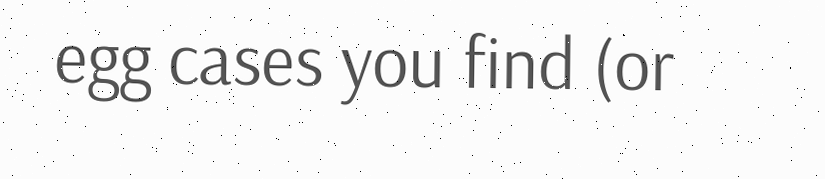egg cases you find (or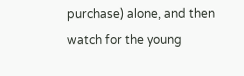purchase) alone, and then watch for the young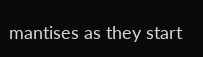mantises as they start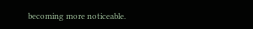becoming more noticeable.